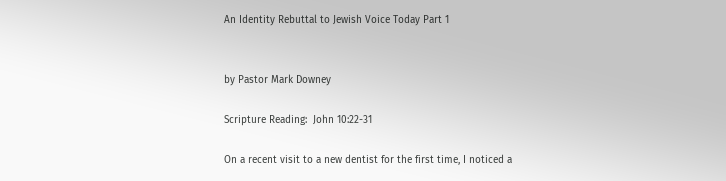An Identity Rebuttal to Jewish Voice Today Part 1


by Pastor Mark Downey

Scripture Reading:  John 10:22-31

On a recent visit to a new dentist for the first time, I noticed a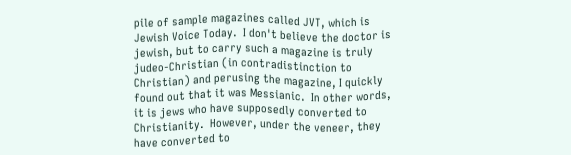pile of sample magazines called JVT, which is Jewish Voice Today.  I don't believe the doctor is jewish, but to carry such a magazine is truly judeo-Christian (in contradistinction to Christian) and perusing the magazine, I quickly found out that it was Messianic.  In other words, it is jews who have supposedly converted to Christianity.  However, under the veneer, they have converted to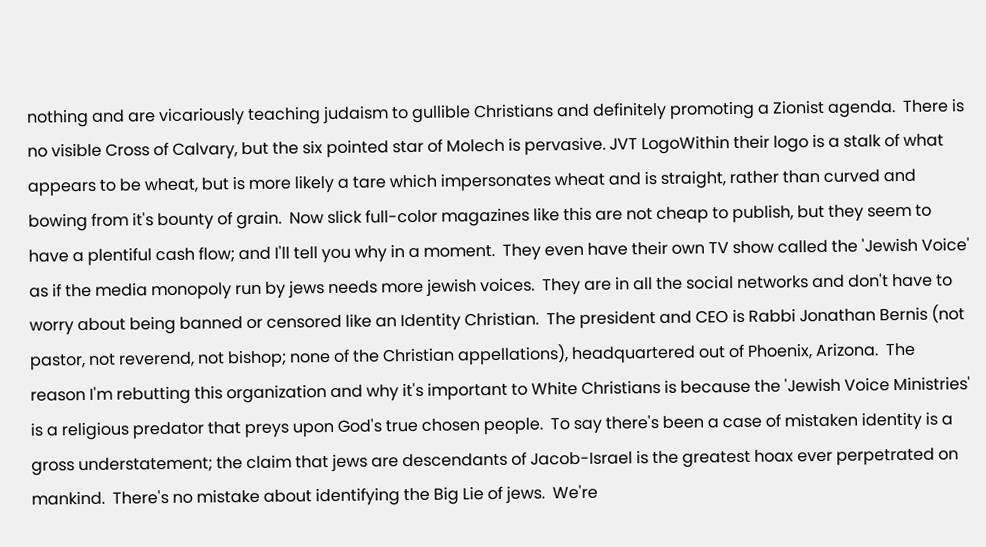nothing and are vicariously teaching judaism to gullible Christians and definitely promoting a Zionist agenda.  There is no visible Cross of Calvary, but the six pointed star of Molech is pervasive. JVT LogoWithin their logo is a stalk of what appears to be wheat, but is more likely a tare which impersonates wheat and is straight, rather than curved and bowing from it's bounty of grain.  Now slick full-color magazines like this are not cheap to publish, but they seem to have a plentiful cash flow; and I'll tell you why in a moment.  They even have their own TV show called the 'Jewish Voice' as if the media monopoly run by jews needs more jewish voices.  They are in all the social networks and don't have to worry about being banned or censored like an Identity Christian.  The president and CEO is Rabbi Jonathan Bernis (not pastor, not reverend, not bishop; none of the Christian appellations), headquartered out of Phoenix, Arizona.  The reason I'm rebutting this organization and why it's important to White Christians is because the 'Jewish Voice Ministries' is a religious predator that preys upon God's true chosen people.  To say there's been a case of mistaken identity is a gross understatement; the claim that jews are descendants of Jacob-Israel is the greatest hoax ever perpetrated on mankind.  There's no mistake about identifying the Big Lie of jews.  We're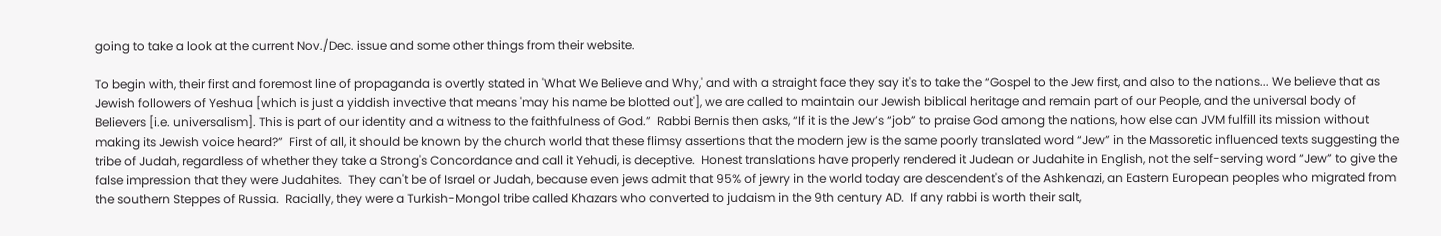going to take a look at the current Nov./Dec. issue and some other things from their website.

To begin with, their first and foremost line of propaganda is overtly stated in 'What We Believe and Why,' and with a straight face they say it's to take the “Gospel to the Jew first, and also to the nations... We believe that as Jewish followers of Yeshua [which is just a yiddish invective that means 'may his name be blotted out'], we are called to maintain our Jewish biblical heritage and remain part of our People, and the universal body of Believers [i.e. universalism]. This is part of our identity and a witness to the faithfulness of God.”  Rabbi Bernis then asks, “If it is the Jew’s “job” to praise God among the nations, how else can JVM fulfill its mission without making its Jewish voice heard?”  First of all, it should be known by the church world that these flimsy assertions that the modern jew is the same poorly translated word “Jew” in the Massoretic influenced texts suggesting the tribe of Judah, regardless of whether they take a Strong's Concordance and call it Yehudi, is deceptive.  Honest translations have properly rendered it Judean or Judahite in English, not the self-serving word “Jew” to give the false impression that they were Judahites.  They can't be of Israel or Judah, because even jews admit that 95% of jewry in the world today are descendent's of the Ashkenazi, an Eastern European peoples who migrated from the southern Steppes of Russia.  Racially, they were a Turkish-Mongol tribe called Khazars who converted to judaism in the 9th century AD.  If any rabbi is worth their salt,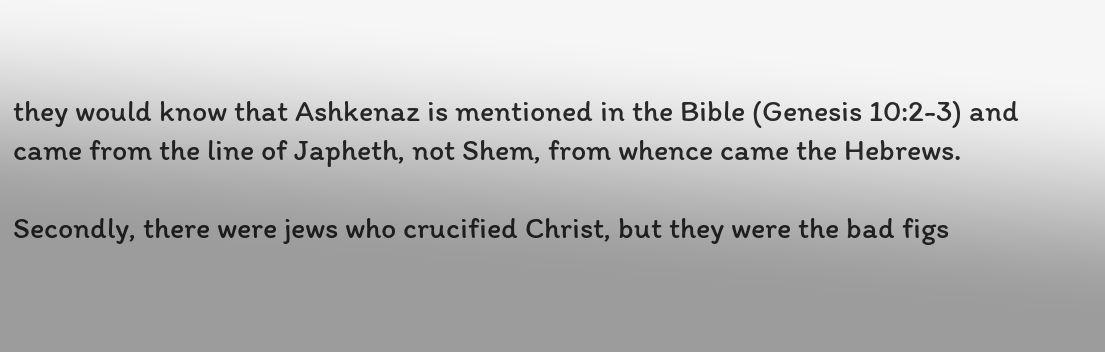they would know that Ashkenaz is mentioned in the Bible (Genesis 10:2-3) and came from the line of Japheth, not Shem, from whence came the Hebrews.

Secondly, there were jews who crucified Christ, but they were the bad figs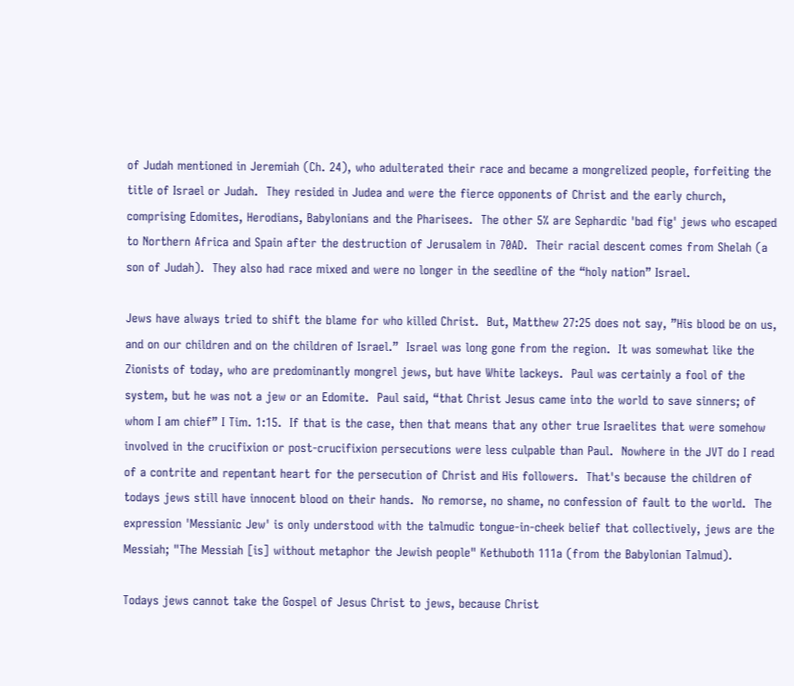of Judah mentioned in Jeremiah (Ch. 24), who adulterated their race and became a mongrelized people, forfeiting the title of Israel or Judah.  They resided in Judea and were the fierce opponents of Christ and the early church, comprising Edomites, Herodians, Babylonians and the Pharisees.  The other 5% are Sephardic 'bad fig' jews who escaped to Northern Africa and Spain after the destruction of Jerusalem in 70AD.  Their racial descent comes from Shelah (a son of Judah).  They also had race mixed and were no longer in the seedline of the “holy nation” Israel.

Jews have always tried to shift the blame for who killed Christ.  But, Matthew 27:25 does not say, ”His blood be on us, and on our children and on the children of Israel.”  Israel was long gone from the region.  It was somewhat like the Zionists of today, who are predominantly mongrel jews, but have White lackeys.  Paul was certainly a fool of the system, but he was not a jew or an Edomite.  Paul said, “that Christ Jesus came into the world to save sinners; of whom I am chief” I Tim. 1:15.  If that is the case, then that means that any other true Israelites that were somehow involved in the crucifixion or post-crucifixion persecutions were less culpable than Paul.  Nowhere in the JVT do I read of a contrite and repentant heart for the persecution of Christ and His followers.  That's because the children of todays jews still have innocent blood on their hands.  No remorse, no shame, no confession of fault to the world.  The expression 'Messianic Jew' is only understood with the talmudic tongue-in-cheek belief that collectively, jews are the Messiah; "The Messiah [is] without metaphor the Jewish people" Kethuboth 111a (from the Babylonian Talmud).

Todays jews cannot take the Gospel of Jesus Christ to jews, because Christ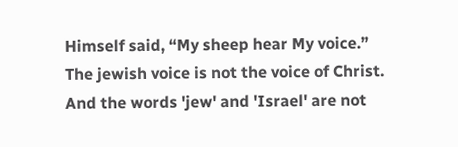Himself said, “My sheep hear My voice.”  The jewish voice is not the voice of Christ.  And the words 'jew' and 'Israel' are not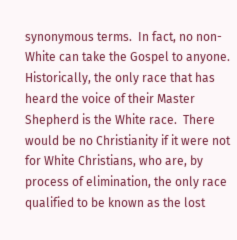synonymous terms.  In fact, no non-White can take the Gospel to anyone.  Historically, the only race that has heard the voice of their Master Shepherd is the White race.  There would be no Christianity if it were not for White Christians, who are, by process of elimination, the only race qualified to be known as the lost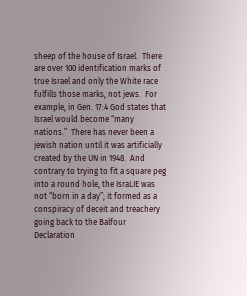sheep of the house of Israel.  There are over 100 identification marks of true Israel and only the White race fulfills those marks, not jews.  For example, in Gen. 17:4 God states that Israel would become “many nations.”  There has never been a jewish nation until it was artificially created by the UN in 1948.  And contrary to trying to fit a square peg into a round hole, the IsraLIE was not “born in a day”; it formed as a conspiracy of deceit and treachery going back to the Balfour Declaration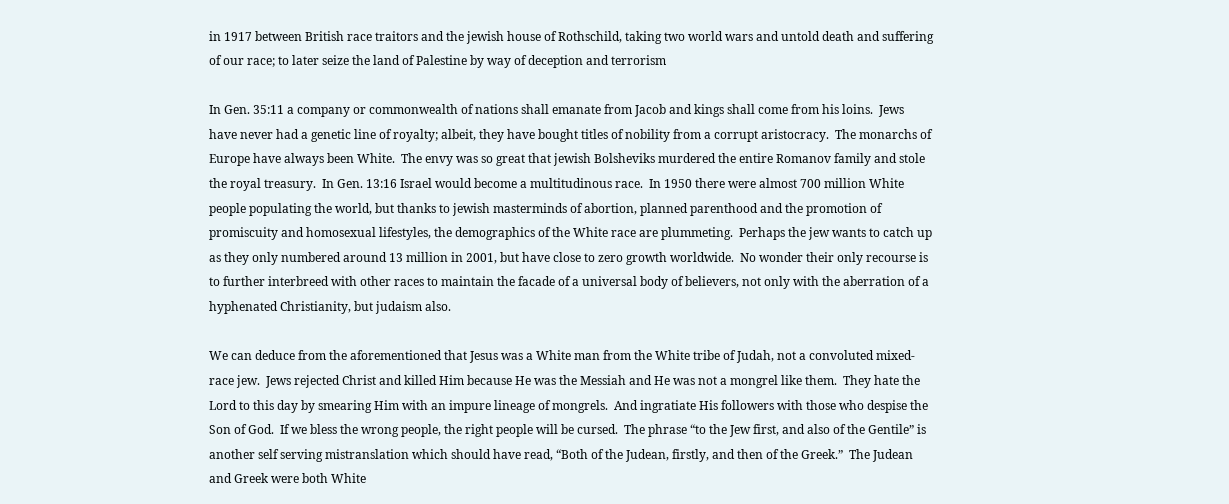in 1917 between British race traitors and the jewish house of Rothschild, taking two world wars and untold death and suffering of our race; to later seize the land of Palestine by way of deception and terrorism

In Gen. 35:11 a company or commonwealth of nations shall emanate from Jacob and kings shall come from his loins.  Jews have never had a genetic line of royalty; albeit, they have bought titles of nobility from a corrupt aristocracy.  The monarchs of Europe have always been White.  The envy was so great that jewish Bolsheviks murdered the entire Romanov family and stole the royal treasury.  In Gen. 13:16 Israel would become a multitudinous race.  In 1950 there were almost 700 million White people populating the world, but thanks to jewish masterminds of abortion, planned parenthood and the promotion of promiscuity and homosexual lifestyles, the demographics of the White race are plummeting.  Perhaps the jew wants to catch up as they only numbered around 13 million in 2001, but have close to zero growth worldwide.  No wonder their only recourse is to further interbreed with other races to maintain the facade of a universal body of believers, not only with the aberration of a hyphenated Christianity, but judaism also.

We can deduce from the aforementioned that Jesus was a White man from the White tribe of Judah, not a convoluted mixed-race jew.  Jews rejected Christ and killed Him because He was the Messiah and He was not a mongrel like them.  They hate the Lord to this day by smearing Him with an impure lineage of mongrels.  And ingratiate His followers with those who despise the Son of God.  If we bless the wrong people, the right people will be cursed.  The phrase “to the Jew first, and also of the Gentile” is another self serving mistranslation which should have read, “Both of the Judean, firstly, and then of the Greek.”  The Judean and Greek were both White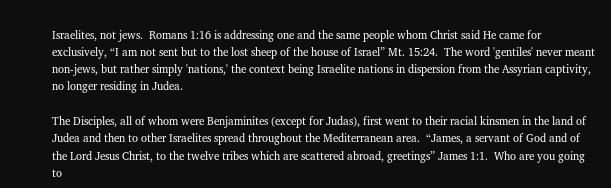Israelites, not jews.  Romans 1:16 is addressing one and the same people whom Christ said He came for exclusively, “I am not sent but to the lost sheep of the house of Israel” Mt. 15:24.  The word 'gentiles' never meant non-jews, but rather simply 'nations,' the context being Israelite nations in dispersion from the Assyrian captivity, no longer residing in Judea.

The Disciples, all of whom were Benjaminites (except for Judas), first went to their racial kinsmen in the land of Judea and then to other Israelites spread throughout the Mediterranean area.  “James, a servant of God and of the Lord Jesus Christ, to the twelve tribes which are scattered abroad, greetings” James 1:1.  Who are you going to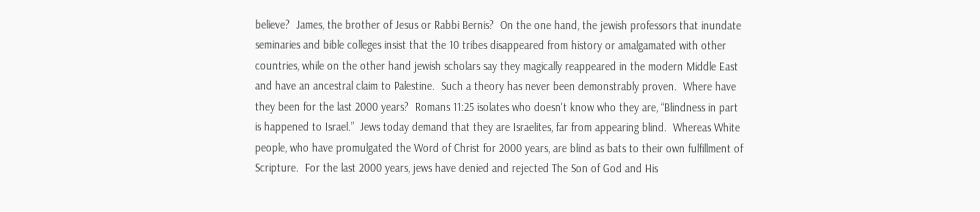believe?  James, the brother of Jesus or Rabbi Bernis?  On the one hand, the jewish professors that inundate seminaries and bible colleges insist that the 10 tribes disappeared from history or amalgamated with other countries, while on the other hand jewish scholars say they magically reappeared in the modern Middle East and have an ancestral claim to Palestine.  Such a theory has never been demonstrably proven.  Where have they been for the last 2000 years?  Romans 11:25 isolates who doesn't know who they are, “Blindness in part is happened to Israel.”  Jews today demand that they are Israelites, far from appearing blind.  Whereas White people, who have promulgated the Word of Christ for 2000 years, are blind as bats to their own fulfillment of Scripture.  For the last 2000 years, jews have denied and rejected The Son of God and His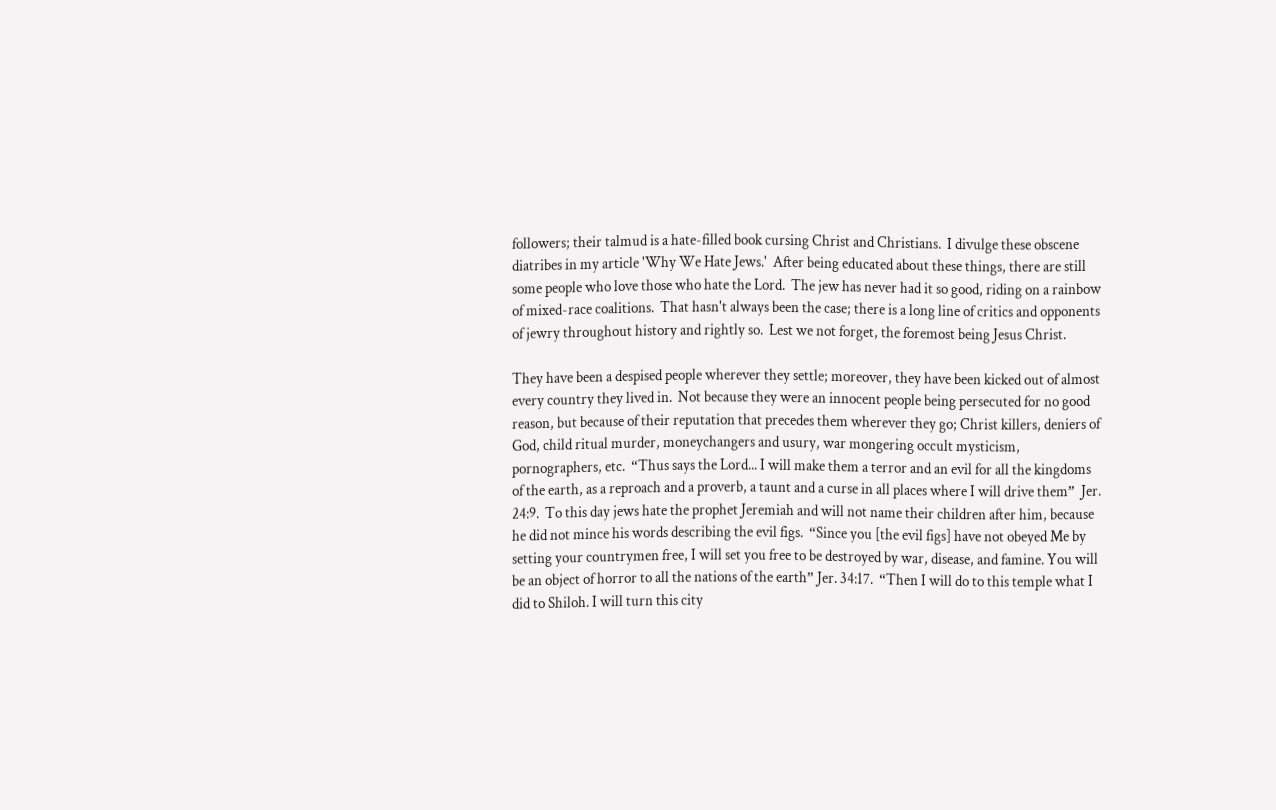followers; their talmud is a hate-filled book cursing Christ and Christians.  I divulge these obscene diatribes in my article 'Why We Hate Jews.'  After being educated about these things, there are still some people who love those who hate the Lord.  The jew has never had it so good, riding on a rainbow of mixed-race coalitions.  That hasn't always been the case; there is a long line of critics and opponents of jewry throughout history and rightly so.  Lest we not forget, the foremost being Jesus Christ.

They have been a despised people wherever they settle; moreover, they have been kicked out of almost every country they lived in.  Not because they were an innocent people being persecuted for no good reason, but because of their reputation that precedes them wherever they go; Christ killers, deniers of God, child ritual murder, moneychangers and usury, war mongering occult mysticism, pornographers, etc.  “Thus says the Lord... I will make them a terror and an evil for all the kingdoms of the earth, as a reproach and a proverb, a taunt and a curse in all places where I will drive them”  Jer. 24:9.  To this day jews hate the prophet Jeremiah and will not name their children after him, because he did not mince his words describing the evil figs.  “Since you [the evil figs] have not obeyed Me by setting your countrymen free, I will set you free to be destroyed by war, disease, and famine. You will be an object of horror to all the nations of the earth” Jer. 34:17.  “Then I will do to this temple what I did to Shiloh. I will turn this city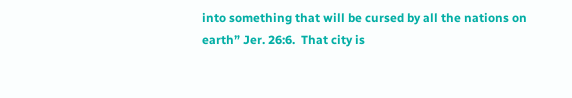into something that will be cursed by all the nations on earth” Jer. 26:6.  That city is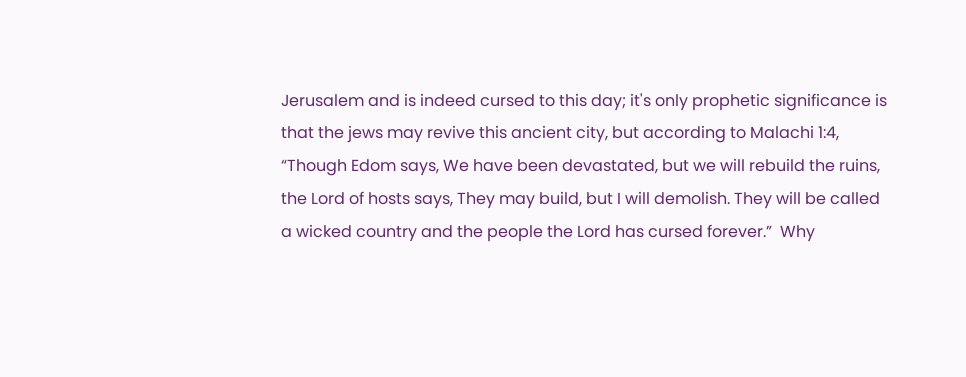Jerusalem and is indeed cursed to this day; it's only prophetic significance is that the jews may revive this ancient city, but according to Malachi 1:4, “Though Edom says, We have been devastated, but we will rebuild the ruins, the Lord of hosts says, They may build, but I will demolish. They will be called a wicked country and the people the Lord has cursed forever.”  Why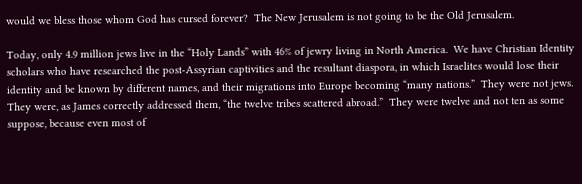would we bless those whom God has cursed forever?  The New Jerusalem is not going to be the Old Jerusalem.

Today, only 4.9 million jews live in the “Holy Lands” with 46% of jewry living in North America.  We have Christian Identity scholars who have researched the post-Assyrian captivities and the resultant diaspora, in which Israelites would lose their identity and be known by different names, and their migrations into Europe becoming “many nations.”  They were not jews.  They were, as James correctly addressed them, “the twelve tribes scattered abroad.”  They were twelve and not ten as some suppose, because even most of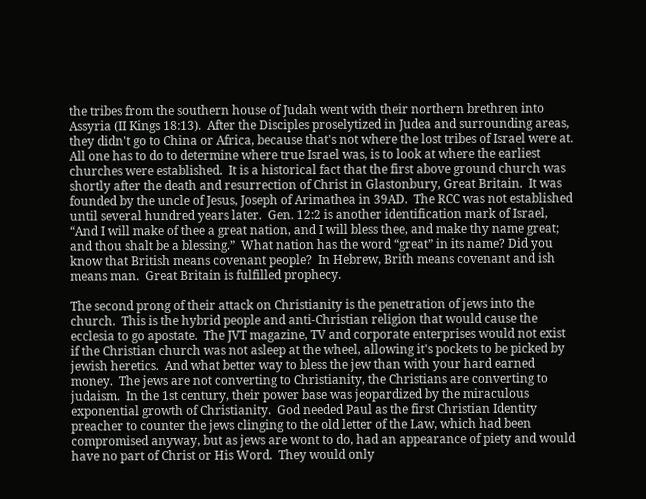the tribes from the southern house of Judah went with their northern brethren into Assyria (II Kings 18:13).  After the Disciples proselytized in Judea and surrounding areas, they didn't go to China or Africa, because that's not where the lost tribes of Israel were at.  All one has to do to determine where true Israel was, is to look at where the earliest churches were established.  It is a historical fact that the first above ground church was shortly after the death and resurrection of Christ in Glastonbury, Great Britain.  It was founded by the uncle of Jesus, Joseph of Arimathea in 39AD.  The RCC was not established until several hundred years later.  Gen. 12:2 is another identification mark of Israel, “And I will make of thee a great nation, and I will bless thee, and make thy name great; and thou shalt be a blessing.”  What nation has the word “great” in its name? Did you know that British means covenant people?  In Hebrew, Brith means covenant and ish means man.  Great Britain is fulfilled prophecy.

The second prong of their attack on Christianity is the penetration of jews into the church.  This is the hybrid people and anti-Christian religion that would cause the ecclesia to go apostate.  The JVT magazine, TV and corporate enterprises would not exist if the Christian church was not asleep at the wheel, allowing it's pockets to be picked by jewish heretics.  And what better way to bless the jew than with your hard earned money.  The jews are not converting to Christianity, the Christians are converting to judaism.  In the 1st century, their power base was jeopardized by the miraculous exponential growth of Christianity.  God needed Paul as the first Christian Identity preacher to counter the jews clinging to the old letter of the Law, which had been compromised anyway, but as jews are wont to do, had an appearance of piety and would have no part of Christ or His Word.  They would only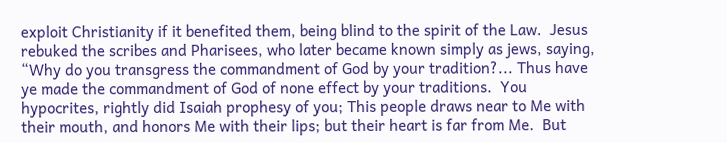exploit Christianity if it benefited them, being blind to the spirit of the Law.  Jesus rebuked the scribes and Pharisees, who later became known simply as jews, saying, “Why do you transgress the commandment of God by your tradition?... Thus have ye made the commandment of God of none effect by your traditions.  You hypocrites, rightly did Isaiah prophesy of you; This people draws near to Me with their mouth, and honors Me with their lips; but their heart is far from Me.  But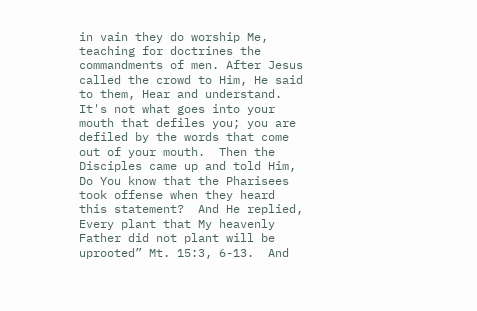in vain they do worship Me, teaching for doctrines the commandments of men. After Jesus called the crowd to Him, He said to them, Hear and understand.  It's not what goes into your mouth that defiles you; you are defiled by the words that come out of your mouth.  Then the Disciples came up and told Him, Do You know that the Pharisees took offense when they heard this statement?  And He replied, Every plant that My heavenly Father did not plant will be uprooted” Mt. 15:3, 6-13.  And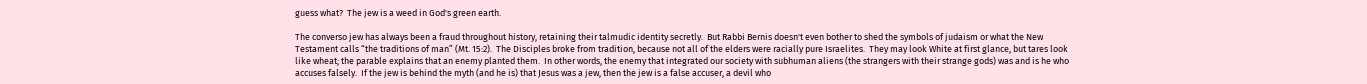guess what?  The jew is a weed in God's green earth.

The converso jew has always been a fraud throughout history, retaining their talmudic identity secretly.  But Rabbi Bernis doesn't even bother to shed the symbols of judaism or what the New Testament calls “the traditions of man” (Mt. 15:2).  The Disciples broke from tradition, because not all of the elders were racially pure Israelites.  They may look White at first glance, but tares look like wheat; the parable explains that an enemy planted them.  In other words, the enemy that integrated our society with subhuman aliens (the strangers with their strange gods) was and is he who accuses falsely.  If the jew is behind the myth (and he is) that Jesus was a jew, then the jew is a false accuser, a devil who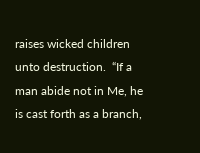raises wicked children unto destruction.  “If a man abide not in Me, he is cast forth as a branch,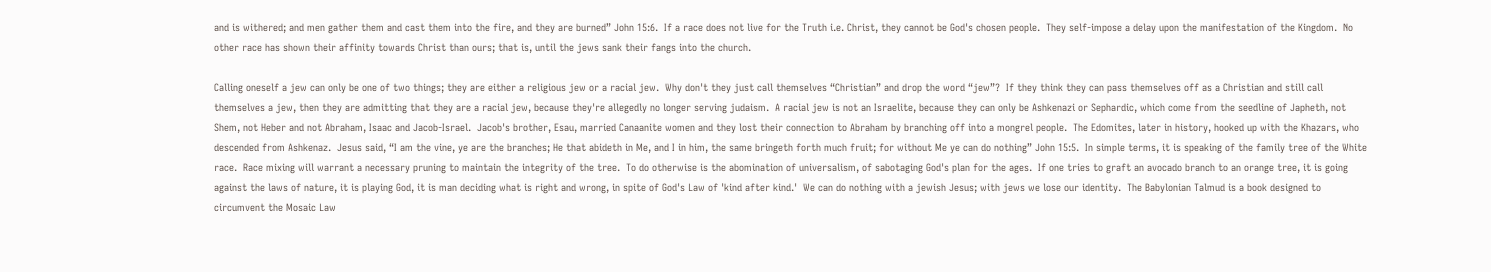and is withered; and men gather them and cast them into the fire, and they are burned” John 15:6.  If a race does not live for the Truth i.e. Christ, they cannot be God's chosen people.  They self-impose a delay upon the manifestation of the Kingdom.  No other race has shown their affinity towards Christ than ours; that is, until the jews sank their fangs into the church.

Calling oneself a jew can only be one of two things; they are either a religious jew or a racial jew.  Why don't they just call themselves “Christian” and drop the word “jew”?  If they think they can pass themselves off as a Christian and still call themselves a jew, then they are admitting that they are a racial jew, because they're allegedly no longer serving judaism.  A racial jew is not an Israelite, because they can only be Ashkenazi or Sephardic, which come from the seedline of Japheth, not Shem, not Heber and not Abraham, Isaac and Jacob-Israel.  Jacob's brother, Esau, married Canaanite women and they lost their connection to Abraham by branching off into a mongrel people.  The Edomites, later in history, hooked up with the Khazars, who descended from Ashkenaz.  Jesus said, “I am the vine, ye are the branches; He that abideth in Me, and I in him, the same bringeth forth much fruit; for without Me ye can do nothing” John 15:5.  In simple terms, it is speaking of the family tree of the White race.  Race mixing will warrant a necessary pruning to maintain the integrity of the tree.  To do otherwise is the abomination of universalism, of sabotaging God's plan for the ages.  If one tries to graft an avocado branch to an orange tree, it is going against the laws of nature, it is playing God, it is man deciding what is right and wrong, in spite of God's Law of 'kind after kind.'  We can do nothing with a jewish Jesus; with jews we lose our identity.  The Babylonian Talmud is a book designed to circumvent the Mosaic Law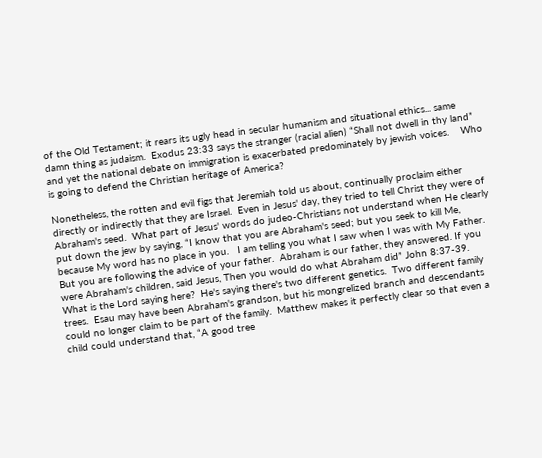of the Old Testament; it rears its ugly head in secular humanism and situational ethics... same damn thing as judaism.  Exodus 23:33 says the stranger (racial alien) “Shall not dwell in thy land” and yet the national debate on immigration is exacerbated predominately by jewish voices.    Who is going to defend the Christian heritage of America?

Nonetheless, the rotten and evil figs that Jeremiah told us about, continually proclaim either directly or indirectly that they are Israel.  Even in Jesus' day, they tried to tell Christ they were of Abraham's seed.  What part of Jesus' words do judeo-Christians not understand when He clearly put down the jew by saying, “I know that you are Abraham's seed; but you seek to kill Me, because My word has no place in you.   I am telling you what I saw when I was with My Father. But you are following the advice of your father.  Abraham is our father, they answered. If you were Abraham's children, said Jesus, Then you would do what Abraham did” John 8:37-39.  What is the Lord saying here?  He's saying there's two different genetics.  Two different family trees.  Esau may have been Abraham's grandson, but his mongrelized branch and descendants could no longer claim to be part of the family.  Matthew makes it perfectly clear so that even a child could understand that, “A good tree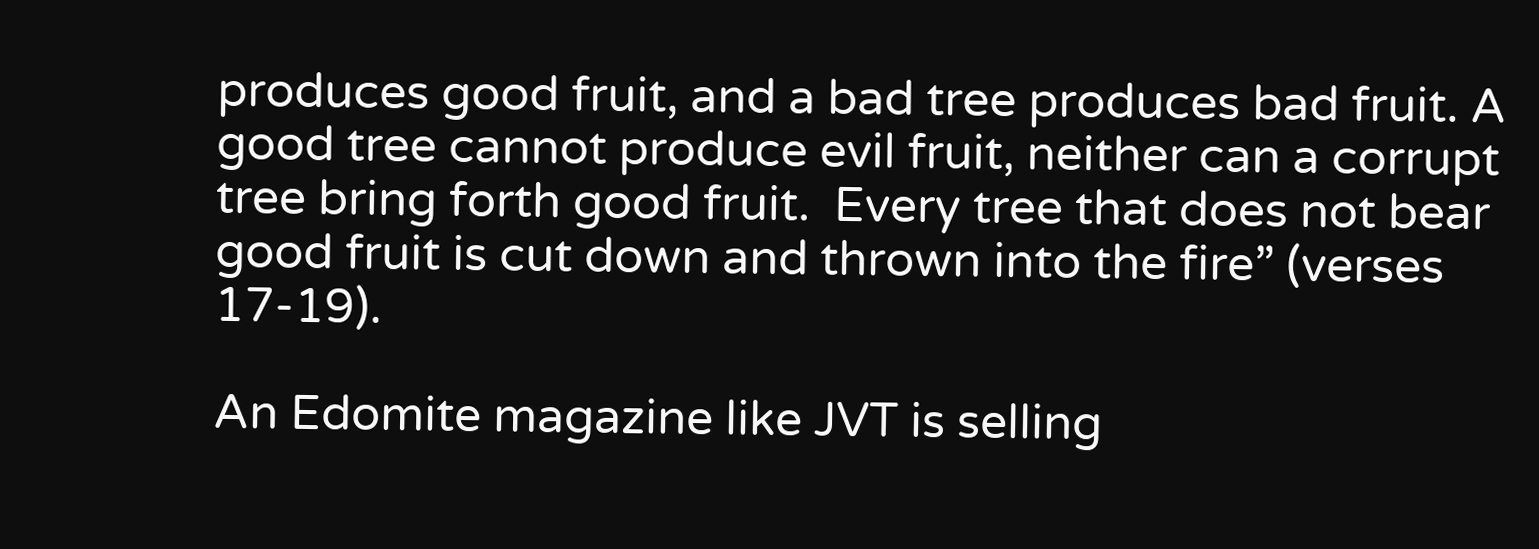produces good fruit, and a bad tree produces bad fruit. A good tree cannot produce evil fruit, neither can a corrupt tree bring forth good fruit.  Every tree that does not bear good fruit is cut down and thrown into the fire” (verses 17-19).

An Edomite magazine like JVT is selling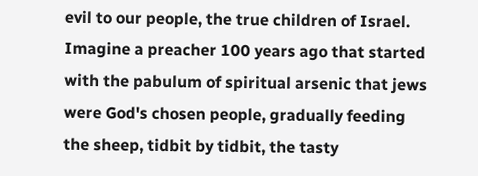evil to our people, the true children of Israel.  Imagine a preacher 100 years ago that started with the pabulum of spiritual arsenic that jews were God's chosen people, gradually feeding the sheep, tidbit by tidbit, the tasty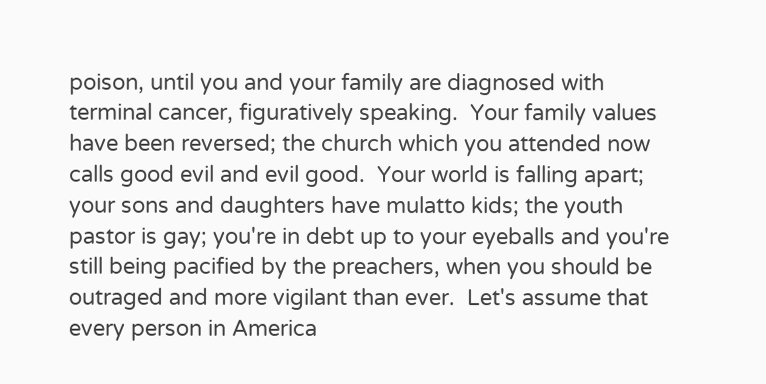poison, until you and your family are diagnosed with terminal cancer, figuratively speaking.  Your family values have been reversed; the church which you attended now calls good evil and evil good.  Your world is falling apart; your sons and daughters have mulatto kids; the youth pastor is gay; you're in debt up to your eyeballs and you're still being pacified by the preachers, when you should be outraged and more vigilant than ever.  Let's assume that every person in America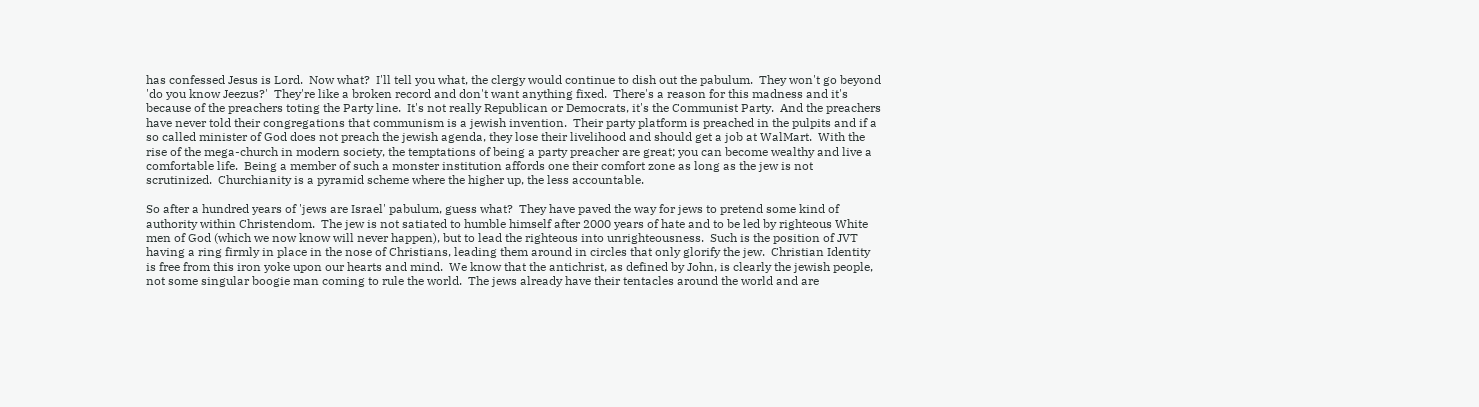has confessed Jesus is Lord.  Now what?  I'll tell you what, the clergy would continue to dish out the pabulum.  They won't go beyond 'do you know Jeezus?'  They're like a broken record and don't want anything fixed.  There's a reason for this madness and it's because of the preachers toting the Party line.  It's not really Republican or Democrats, it's the Communist Party.  And the preachers have never told their congregations that communism is a jewish invention.  Their party platform is preached in the pulpits and if a so called minister of God does not preach the jewish agenda, they lose their livelihood and should get a job at WalMart.  With the rise of the mega-church in modern society, the temptations of being a party preacher are great; you can become wealthy and live a comfortable life.  Being a member of such a monster institution affords one their comfort zone as long as the jew is not scrutinized.  Churchianity is a pyramid scheme where the higher up, the less accountable.

So after a hundred years of 'jews are Israel' pabulum, guess what?  They have paved the way for jews to pretend some kind of authority within Christendom.  The jew is not satiated to humble himself after 2000 years of hate and to be led by righteous White men of God (which we now know will never happen), but to lead the righteous into unrighteousness.  Such is the position of JVT having a ring firmly in place in the nose of Christians, leading them around in circles that only glorify the jew.  Christian Identity is free from this iron yoke upon our hearts and mind.  We know that the antichrist, as defined by John, is clearly the jewish people, not some singular boogie man coming to rule the world.  The jews already have their tentacles around the world and are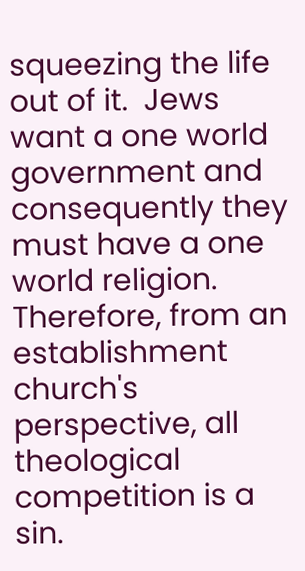squeezing the life out of it.  Jews want a one world government and consequently they must have a one world religion.  Therefore, from an establishment church's perspective, all theological competition is a sin.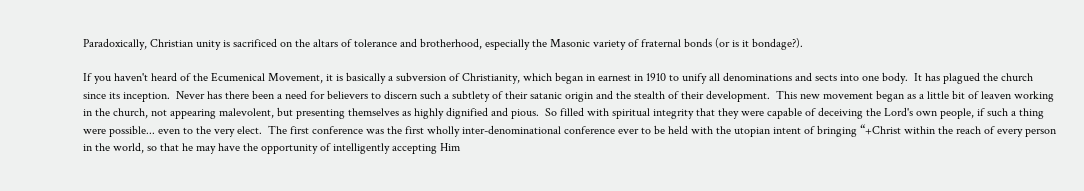Paradoxically, Christian unity is sacrificed on the altars of tolerance and brotherhood, especially the Masonic variety of fraternal bonds (or is it bondage?).

If you haven't heard of the Ecumenical Movement, it is basically a subversion of Christianity, which began in earnest in 1910 to unify all denominations and sects into one body.  It has plagued the church since its inception.  Never has there been a need for believers to discern such a subtlety of their satanic origin and the stealth of their development.  This new movement began as a little bit of leaven working in the church, not appearing malevolent, but presenting themselves as highly dignified and pious.  So filled with spiritual integrity that they were capable of deceiving the Lord's own people, if such a thing were possible... even to the very elect.  The first conference was the first wholly inter-denominational conference ever to be held with the utopian intent of bringing “+Christ within the reach of every person in the world, so that he may have the opportunity of intelligently accepting Him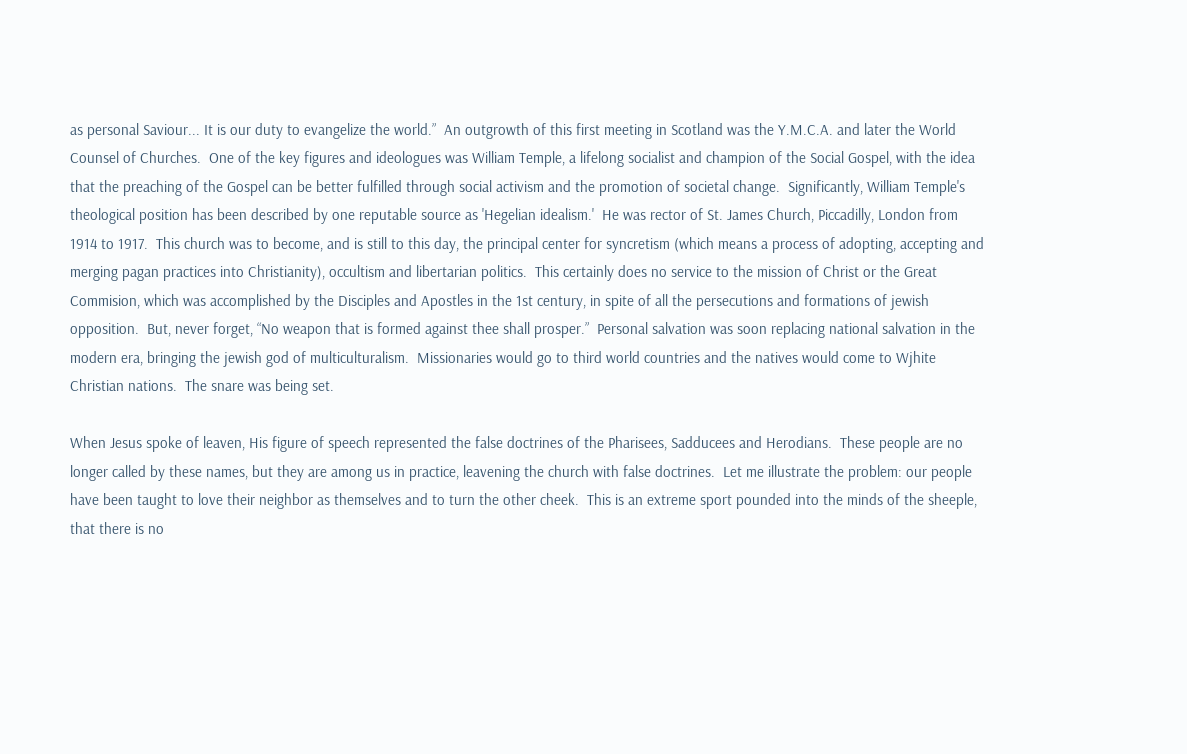as personal Saviour... It is our duty to evangelize the world.”  An outgrowth of this first meeting in Scotland was the Y.M.C.A. and later the World Counsel of Churches.  One of the key figures and ideologues was William Temple, a lifelong socialist and champion of the Social Gospel, with the idea that the preaching of the Gospel can be better fulfilled through social activism and the promotion of societal change.  Significantly, William Temple's theological position has been described by one reputable source as 'Hegelian idealism.'  He was rector of St. James Church, Piccadilly, London from 1914 to 1917.  This church was to become, and is still to this day, the principal center for syncretism (which means a process of adopting, accepting and merging pagan practices into Christianity), occultism and libertarian politics.  This certainly does no service to the mission of Christ or the Great Commision, which was accomplished by the Disciples and Apostles in the 1st century, in spite of all the persecutions and formations of jewish opposition.  But, never forget, “No weapon that is formed against thee shall prosper.”  Personal salvation was soon replacing national salvation in the modern era, bringing the jewish god of multiculturalism.  Missionaries would go to third world countries and the natives would come to Wjhite Christian nations.  The snare was being set.

When Jesus spoke of leaven, His figure of speech represented the false doctrines of the Pharisees, Sadducees and Herodians.  These people are no longer called by these names, but they are among us in practice, leavening the church with false doctrines.  Let me illustrate the problem: our people have been taught to love their neighbor as themselves and to turn the other cheek.  This is an extreme sport pounded into the minds of the sheeple, that there is no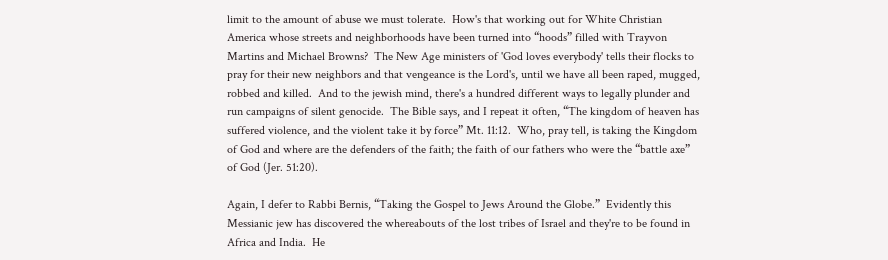limit to the amount of abuse we must tolerate.  How's that working out for White Christian America whose streets and neighborhoods have been turned into “hoods” filled with Trayvon Martins and Michael Browns?  The New Age ministers of 'God loves everybody' tells their flocks to pray for their new neighbors and that vengeance is the Lord's, until we have all been raped, mugged, robbed and killed.  And to the jewish mind, there's a hundred different ways to legally plunder and run campaigns of silent genocide.  The Bible says, and I repeat it often, “The kingdom of heaven has suffered violence, and the violent take it by force” Mt. 11:12.  Who, pray tell, is taking the Kingdom of God and where are the defenders of the faith; the faith of our fathers who were the “battle axe” of God (Jer. 51:20).

Again, I defer to Rabbi Bernis, “Taking the Gospel to Jews Around the Globe.”  Evidently this Messianic jew has discovered the whereabouts of the lost tribes of Israel and they're to be found in Africa and India.  He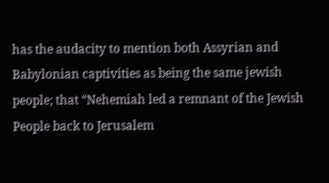has the audacity to mention both Assyrian and Babylonian captivities as being the same jewish people; that “Nehemiah led a remnant of the Jewish People back to Jerusalem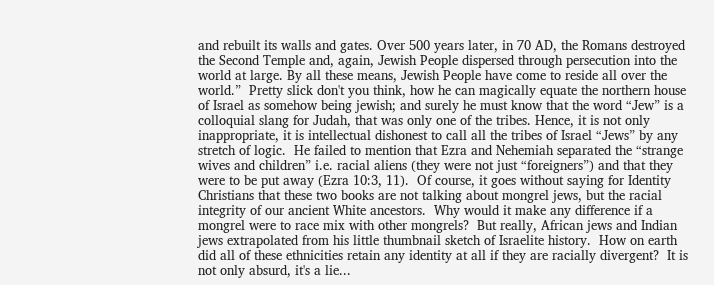and rebuilt its walls and gates. Over 500 years later, in 70 AD, the Romans destroyed the Second Temple and, again, Jewish People dispersed through persecution into the world at large. By all these means, Jewish People have come to reside all over the world.”  Pretty slick don't you think, how he can magically equate the northern house of Israel as somehow being jewish; and surely he must know that the word “Jew” is a colloquial slang for Judah, that was only one of the tribes. Hence, it is not only inappropriate, it is intellectual dishonest to call all the tribes of Israel “Jews” by any stretch of logic.  He failed to mention that Ezra and Nehemiah separated the “strange wives and children” i.e. racial aliens (they were not just “foreigners”) and that they were to be put away (Ezra 10:3, 11).  Of course, it goes without saying for Identity Christians that these two books are not talking about mongrel jews, but the racial integrity of our ancient White ancestors.  Why would it make any difference if a mongrel were to race mix with other mongrels?  But really, African jews and Indian jews extrapolated from his little thumbnail sketch of Israelite history.  How on earth did all of these ethnicities retain any identity at all if they are racially divergent?  It is not only absurd, it's a lie...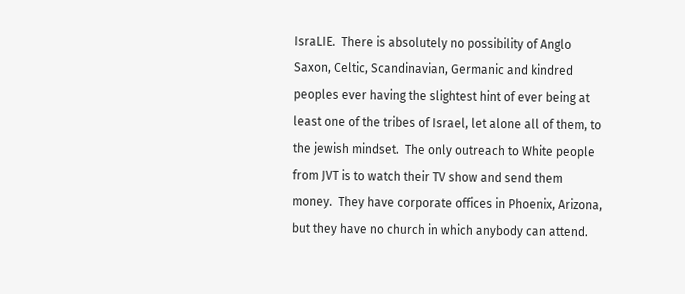IsraLIE.  There is absolutely no possibility of Anglo Saxon, Celtic, Scandinavian, Germanic and kindred peoples ever having the slightest hint of ever being at least one of the tribes of Israel, let alone all of them, to the jewish mindset.  The only outreach to White people from JVT is to watch their TV show and send them money.  They have corporate offices in Phoenix, Arizona, but they have no church in which anybody can attend.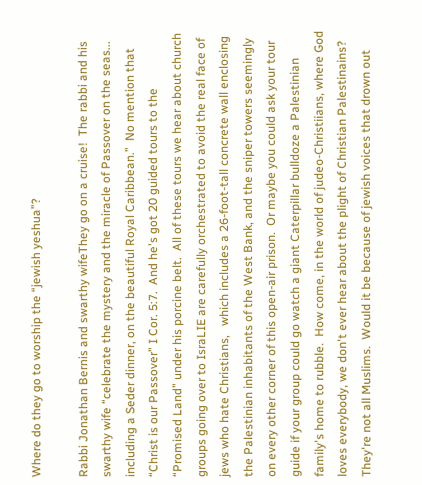Where do they go to worship the “jewish yeshua”?

Rabbi Jonathan Bernis and swarthy wifeThey go on a cruise!  The rabbi and his swarthy wife “celebrate the mystery and the miracle of Passover on the seas... including a Seder dinner, on the beautiful Royal Caribbean.”  No mention that “Christ is our Passover” I Cor. 5:7.  And he's got 20 guided tours to the “Promised Land” under his porcine belt.  All of these tours we hear about church groups going over to IsraLIE are carefully orchestrated to avoid the real face of jews who hate Christians,   which includes a 26-foot-tall concrete wall enclosing the Palestinian inhabitants of the West Bank, and the sniper towers seemingly on every other corner of this open-air prison.  Or maybe you could ask your tour guide if your group could go watch a giant Caterpillar bulldoze a Palestinian family's home to rubble.  How come, in the world of judeo-Christiians, where God loves everybody, we don't ever hear about the plight of Christian Palestinains?  They're not all Muslims.  Would it be because of jewish voices that drown out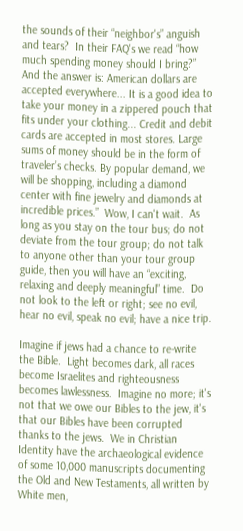the sounds of their “neighbor's” anguish and tears?  In their FAQ's we read “how much spending money should I bring?”  And the answer is: American dollars are accepted everywhere... It is a good idea to take your money in a zippered pouch that fits under your clothing... Credit and debit cards are accepted in most stores. Large sums of money should be in the form of traveler’s checks. By popular demand, we will be shopping, including a diamond center with fine jewelry and diamonds at incredible prices.”  Wow, I can't wait.  As long as you stay on the tour bus; do not deviate from the tour group; do not talk to anyone other than your tour group guide, then you will have an “exciting, relaxing and deeply meaningful” time.  Do not look to the left or right; see no evil, hear no evil, speak no evil; have a nice trip.

Imagine if jews had a chance to re-write the Bible.  Light becomes dark, all races become Israelites and righteousness becomes lawlessness.  Imagine no more; it's not that we owe our Bibles to the jew, it's that our Bibles have been corrupted thanks to the jews.  We in Christian Identity have the archaeological evidence of some 10,000 manuscripts documenting the Old and New Testaments, all written by White men,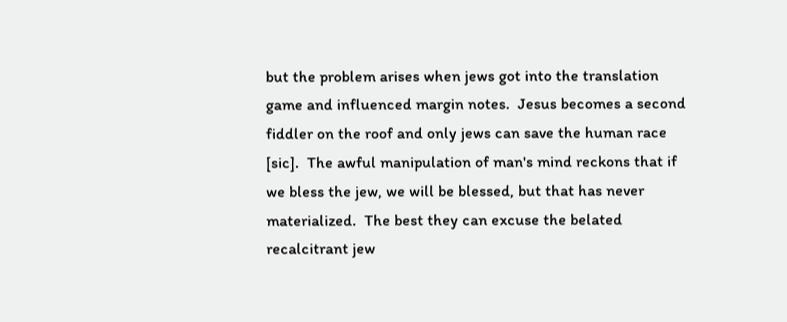but the problem arises when jews got into the translation game and influenced margin notes.  Jesus becomes a second fiddler on the roof and only jews can save the human race [sic].  The awful manipulation of man's mind reckons that if we bless the jew, we will be blessed, but that has never materialized.  The best they can excuse the belated recalcitrant jew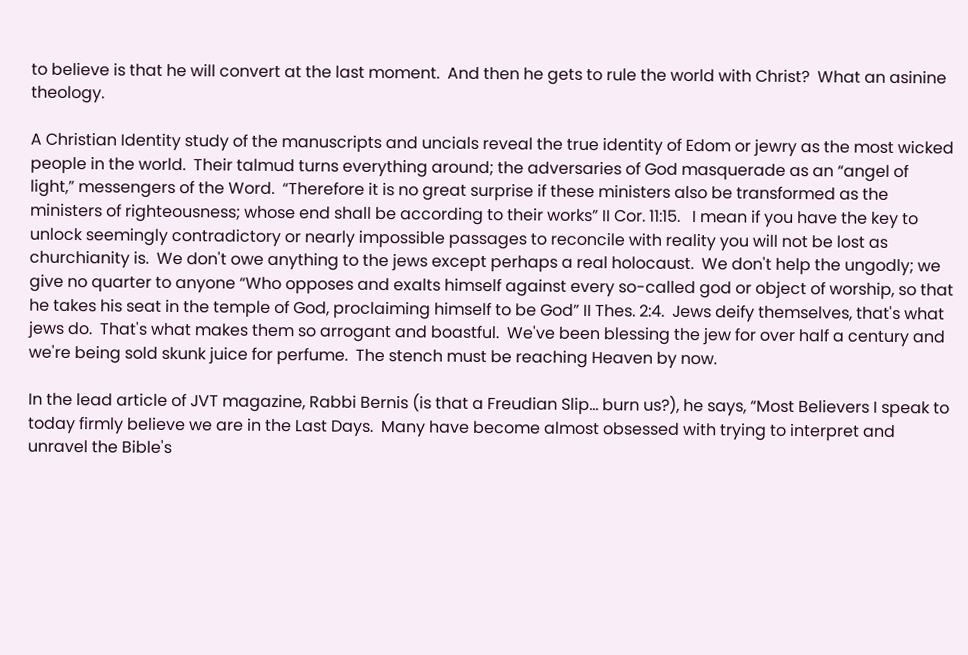to believe is that he will convert at the last moment.  And then he gets to rule the world with Christ?  What an asinine theology.

A Christian Identity study of the manuscripts and uncials reveal the true identity of Edom or jewry as the most wicked people in the world.  Their talmud turns everything around; the adversaries of God masquerade as an “angel of light,” messengers of the Word.  “Therefore it is no great surprise if these ministers also be transformed as the ministers of righteousness; whose end shall be according to their works” II Cor. 11:15.   I mean if you have the key to unlock seemingly contradictory or nearly impossible passages to reconcile with reality you will not be lost as churchianity is.  We don't owe anything to the jews except perhaps a real holocaust.  We don't help the ungodly; we give no quarter to anyone “Who opposes and exalts himself against every so-called god or object of worship, so that he takes his seat in the temple of God, proclaiming himself to be God” II Thes. 2:4.  Jews deify themselves, that's what jews do.  That's what makes them so arrogant and boastful.  We've been blessing the jew for over half a century and we're being sold skunk juice for perfume.  The stench must be reaching Heaven by now.

In the lead article of JVT magazine, Rabbi Bernis (is that a Freudian Slip... burn us?), he says, “Most Believers I speak to today firmly believe we are in the Last Days.  Many have become almost obsessed with trying to interpret and unravel the Bible's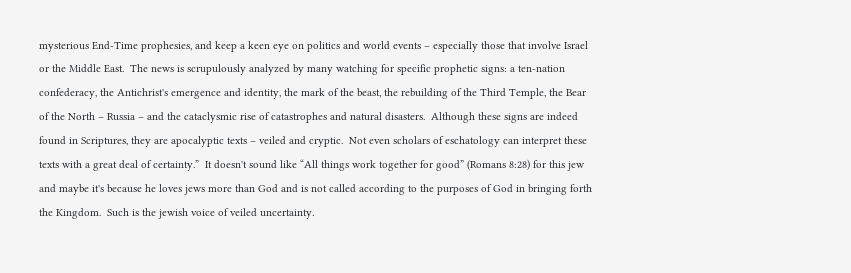mysterious End-Time prophesies, and keep a keen eye on politics and world events – especially those that involve Israel or the Middle East.  The news is scrupulously analyzed by many watching for specific prophetic signs: a ten-nation confederacy, the Antichrist's emergence and identity, the mark of the beast, the rebuilding of the Third Temple, the Bear of the North – Russia – and the cataclysmic rise of catastrophes and natural disasters.  Although these signs are indeed found in Scriptures, they are apocalyptic texts – veiled and cryptic.  Not even scholars of eschatology can interpret these texts with a great deal of certainty.”  It doesn't sound like “All things work together for good” (Romans 8:28) for this jew and maybe it's because he loves jews more than God and is not called according to the purposes of God in bringing forth the Kingdom.  Such is the jewish voice of veiled uncertainty.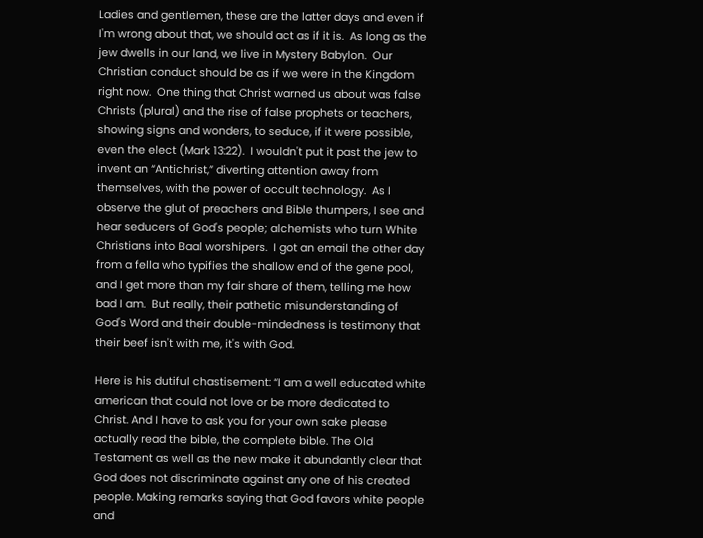Ladies and gentlemen, these are the latter days and even if I'm wrong about that, we should act as if it is.  As long as the jew dwells in our land, we live in Mystery Babylon.  Our Christian conduct should be as if we were in the Kingdom right now.  One thing that Christ warned us about was false Christs (plural) and the rise of false prophets or teachers, showing signs and wonders, to seduce, if it were possible, even the elect (Mark 13:22).  I wouldn't put it past the jew to invent an “Antichrist,” diverting attention away from themselves, with the power of occult technology.  As I observe the glut of preachers and Bible thumpers, I see and hear seducers of God's people; alchemists who turn White Christians into Baal worshipers.  I got an email the other day from a fella who typifies the shallow end of the gene pool, and I get more than my fair share of them, telling me how bad I am.  But really, their pathetic misunderstanding of God's Word and their double-mindedness is testimony that their beef isn't with me, it's with God.

Here is his dutiful chastisement: “I am a well educated white american that could not love or be more dedicated to Christ. And I have to ask you for your own sake please actually read the bible, the complete bible. The Old Testament as well as the new make it abundantly clear that God does not discriminate against any one of his created people. Making remarks saying that God favors white people and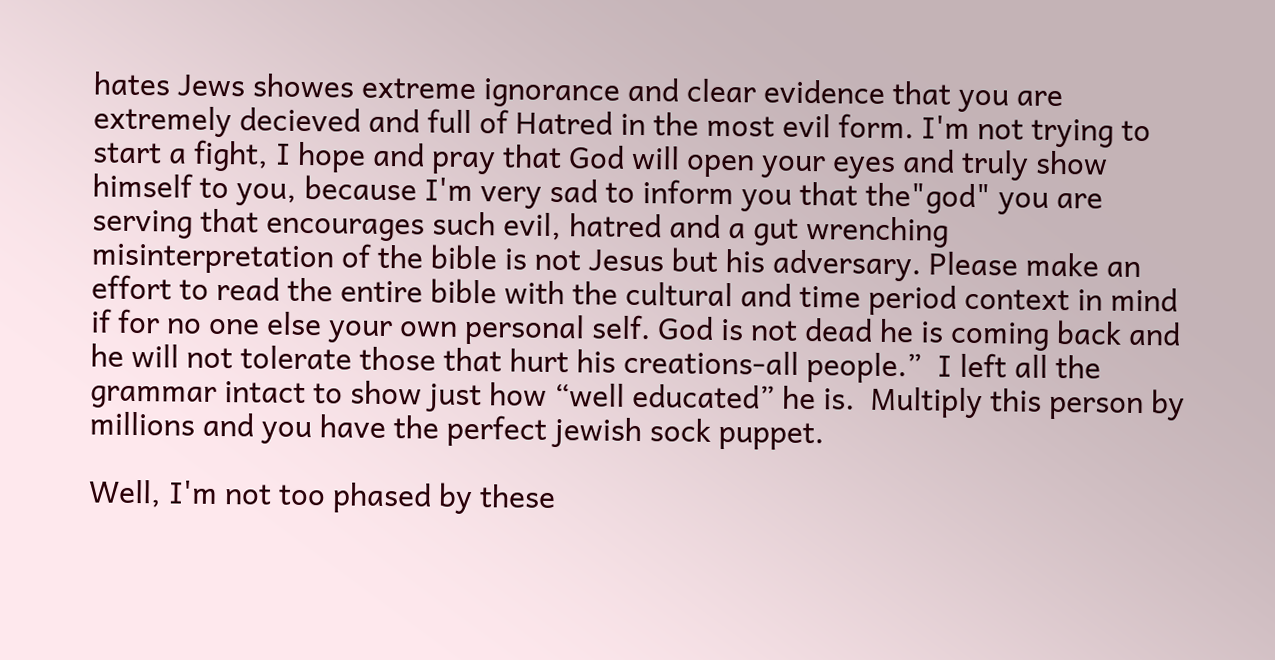hates Jews showes extreme ignorance and clear evidence that you are extremely decieved and full of Hatred in the most evil form. I'm not trying to start a fight, I hope and pray that God will open your eyes and truly show himself to you, because I'm very sad to inform you that the"god" you are serving that encourages such evil, hatred and a gut wrenching misinterpretation of the bible is not Jesus but his adversary. Please make an effort to read the entire bible with the cultural and time period context in mind if for no one else your own personal self. God is not dead he is coming back and he will not tolerate those that hurt his creations-all people.”  I left all the grammar intact to show just how “well educated” he is.  Multiply this person by millions and you have the perfect jewish sock puppet.

Well, I'm not too phased by these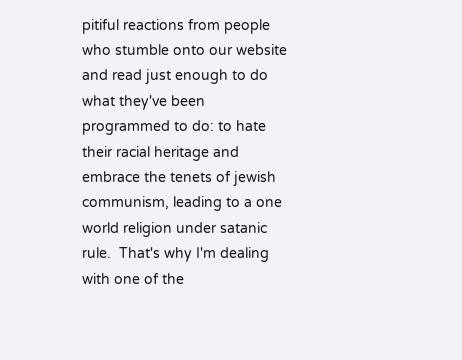pitiful reactions from people who stumble onto our website and read just enough to do what they've been programmed to do: to hate their racial heritage and embrace the tenets of jewish communism, leading to a one world religion under satanic rule.  That's why I'm dealing with one of the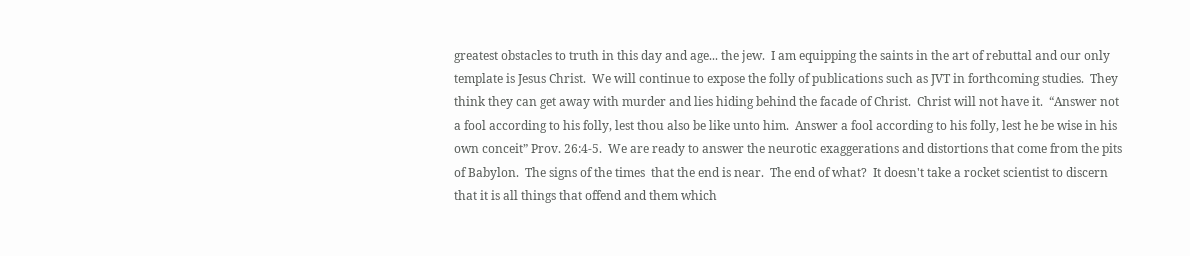greatest obstacles to truth in this day and age... the jew.  I am equipping the saints in the art of rebuttal and our only template is Jesus Christ.  We will continue to expose the folly of publications such as JVT in forthcoming studies.  They think they can get away with murder and lies hiding behind the facade of Christ.  Christ will not have it.  “Answer not a fool according to his folly, lest thou also be like unto him.  Answer a fool according to his folly, lest he be wise in his own conceit” Prov. 26:4-5.  We are ready to answer the neurotic exaggerations and distortions that come from the pits of Babylon.  The signs of the times  that the end is near.  The end of what?  It doesn't take a rocket scientist to discern that it is all things that offend and them which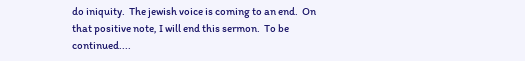do iniquity.  The jewish voice is coming to an end.  On that positive note, I will end this sermon.  To be continued....